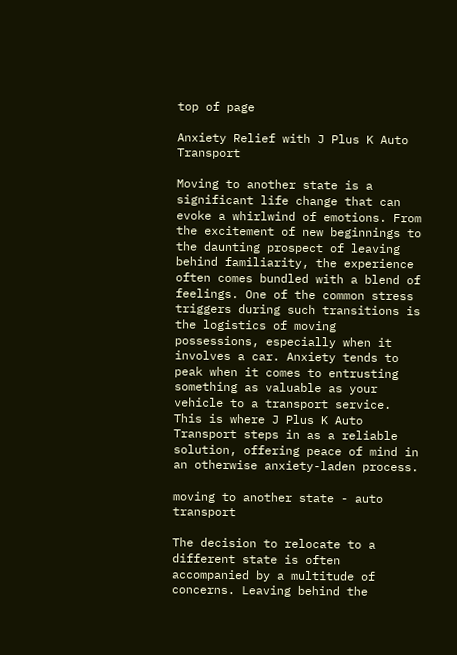top of page

Anxiety Relief with J Plus K Auto Transport

Moving to another state is a significant life change that can evoke a whirlwind of emotions. From the excitement of new beginnings to the daunting prospect of leaving behind familiarity, the experience often comes bundled with a blend of feelings. One of the common stress triggers during such transitions is the logistics of moving possessions, especially when it involves a car. Anxiety tends to peak when it comes to entrusting something as valuable as your vehicle to a transport service. This is where J Plus K Auto Transport steps in as a reliable solution, offering peace of mind in an otherwise anxiety-laden process.

moving to another state - auto transport

The decision to relocate to a different state is often accompanied by a multitude of concerns. Leaving behind the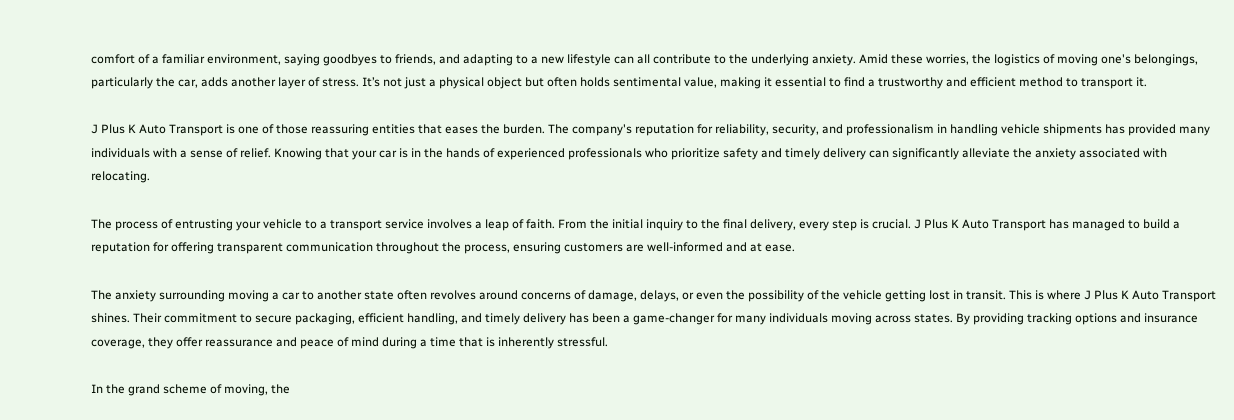comfort of a familiar environment, saying goodbyes to friends, and adapting to a new lifestyle can all contribute to the underlying anxiety. Amid these worries, the logistics of moving one's belongings, particularly the car, adds another layer of stress. It’s not just a physical object but often holds sentimental value, making it essential to find a trustworthy and efficient method to transport it.

J Plus K Auto Transport is one of those reassuring entities that eases the burden. The company's reputation for reliability, security, and professionalism in handling vehicle shipments has provided many individuals with a sense of relief. Knowing that your car is in the hands of experienced professionals who prioritize safety and timely delivery can significantly alleviate the anxiety associated with relocating.

The process of entrusting your vehicle to a transport service involves a leap of faith. From the initial inquiry to the final delivery, every step is crucial. J Plus K Auto Transport has managed to build a reputation for offering transparent communication throughout the process, ensuring customers are well-informed and at ease.

The anxiety surrounding moving a car to another state often revolves around concerns of damage, delays, or even the possibility of the vehicle getting lost in transit. This is where J Plus K Auto Transport shines. Their commitment to secure packaging, efficient handling, and timely delivery has been a game-changer for many individuals moving across states. By providing tracking options and insurance coverage, they offer reassurance and peace of mind during a time that is inherently stressful.

In the grand scheme of moving, the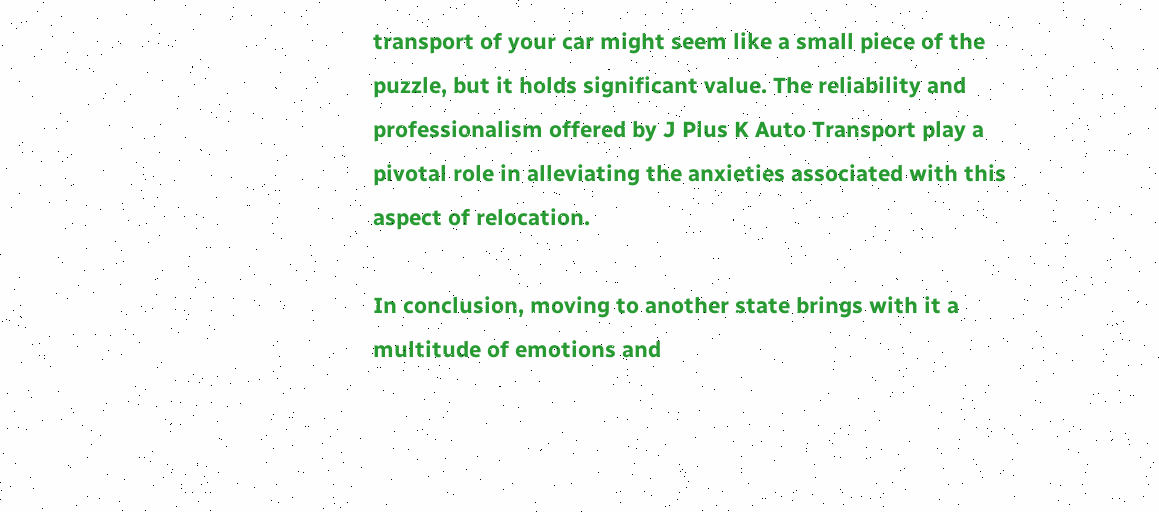transport of your car might seem like a small piece of the puzzle, but it holds significant value. The reliability and professionalism offered by J Plus K Auto Transport play a pivotal role in alleviating the anxieties associated with this aspect of relocation.

In conclusion, moving to another state brings with it a multitude of emotions and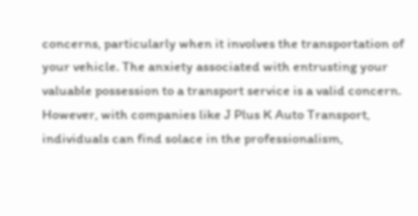concerns, particularly when it involves the transportation of your vehicle. The anxiety associated with entrusting your valuable possession to a transport service is a valid concern. However, with companies like J Plus K Auto Transport, individuals can find solace in the professionalism,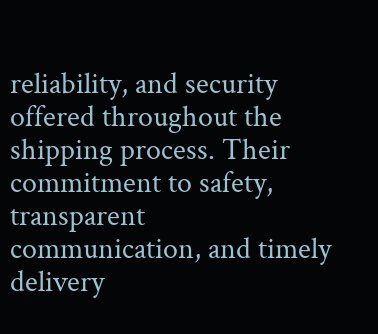reliability, and security offered throughout the shipping process. Their commitment to safety, transparent communication, and timely delivery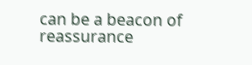can be a beacon of reassurance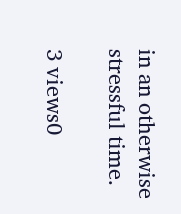in an otherwise stressful time.

3 views0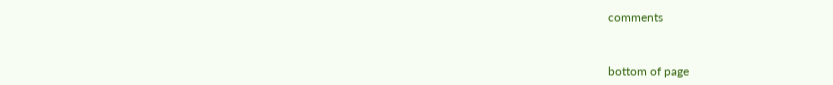comments


bottom of page